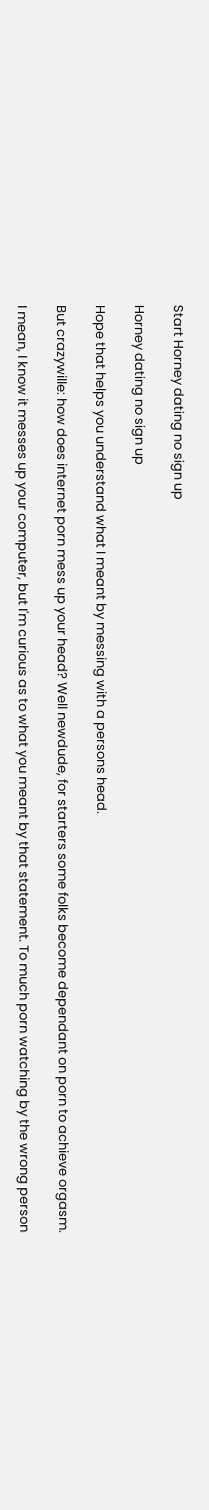Start Horney dating no sign up

Horney dating no sign up

Hope that helps you understand what I meant by messing with a persons head.

But crazywille: how does internet porn mess up your head? Well newdude, for starters some folks become dependant on porn to achieve orgasm.

I mean, I know it messes up your computer, but I'm curious as to what you meant by that statement. To much porn watching by the wrong person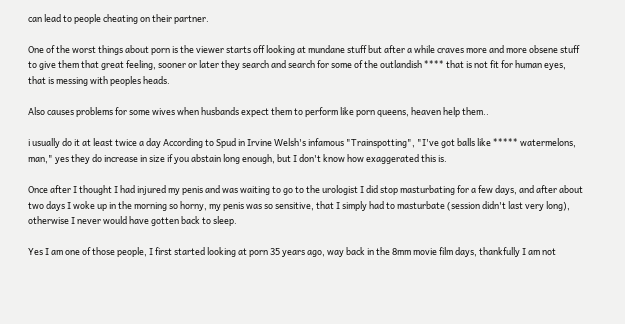can lead to people cheating on their partner.

One of the worst things about porn is the viewer starts off looking at mundane stuff but after a while craves more and more obsene stuff to give them that great feeling, sooner or later they search and search for some of the outlandish **** that is not fit for human eyes, that is messing with peoples heads.

Also causes problems for some wives when husbands expect them to perform like porn queens, heaven help them..

i usually do it at least twice a day According to Spud in Irvine Welsh's infamous "Trainspotting", "I've got balls like ***** watermelons, man," yes they do increase in size if you abstain long enough, but I don't know how exaggerated this is.

Once after I thought I had injured my penis and was waiting to go to the urologist I did stop masturbating for a few days, and after about two days I woke up in the morning so horny, my penis was so sensitive, that I simply had to masturbate (session didn't last very long), otherwise I never would have gotten back to sleep.

Yes I am one of those people, I first started looking at porn 35 years ago, way back in the 8mm movie film days, thankfully I am not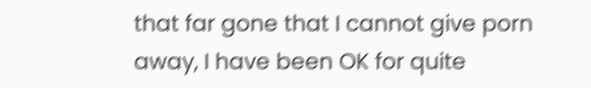that far gone that I cannot give porn away, I have been OK for quite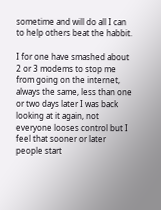sometime and will do all I can to help others beat the habbit.

I for one have smashed about 2 or 3 modems to stop me from going on the internet, always the same, less than one or two days later I was back looking at it again, not everyone looses control but I feel that sooner or later people start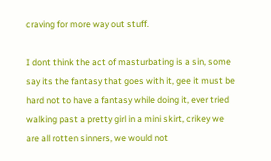craving for more way out stuff.

I dont think the act of masturbating is a sin, some say its the fantasy that goes with it, gee it must be hard not to have a fantasy while doing it, ever tried walking past a pretty girl in a mini skirt, crikey we are all rotten sinners, we would not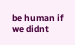be human if we didnt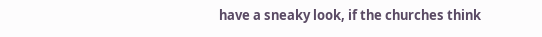have a sneaky look, if the churches think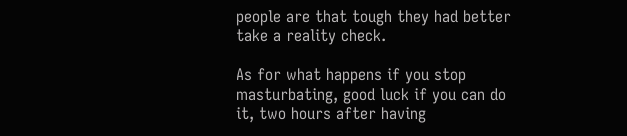people are that tough they had better take a reality check.

As for what happens if you stop masturbating, good luck if you can do it, two hours after having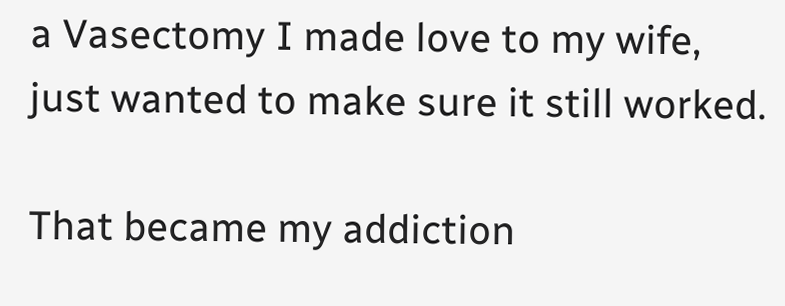a Vasectomy I made love to my wife, just wanted to make sure it still worked.

That became my addiction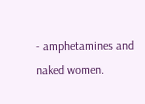- amphetamines and naked women.